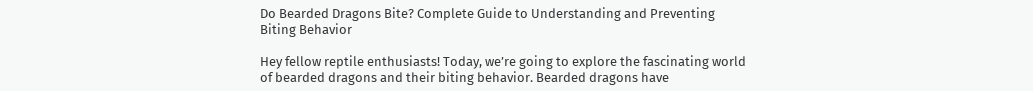Do Bearded Dragons Bite? Complete Guide to Understanding and Preventing Biting Behavior

Hey fellow reptile enthusiasts! Today, we’re going to explore the fascinating world of bearded dragons and their biting behavior. Bearded dragons have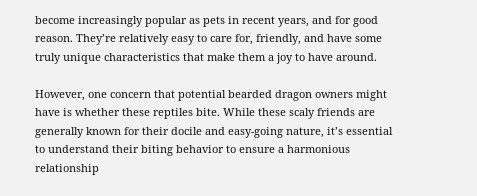become increasingly popular as pets in recent years, and for good reason. They’re relatively easy to care for, friendly, and have some truly unique characteristics that make them a joy to have around.

However, one concern that potential bearded dragon owners might have is whether these reptiles bite. While these scaly friends are generally known for their docile and easy-going nature, it’s essential to understand their biting behavior to ensure a harmonious relationship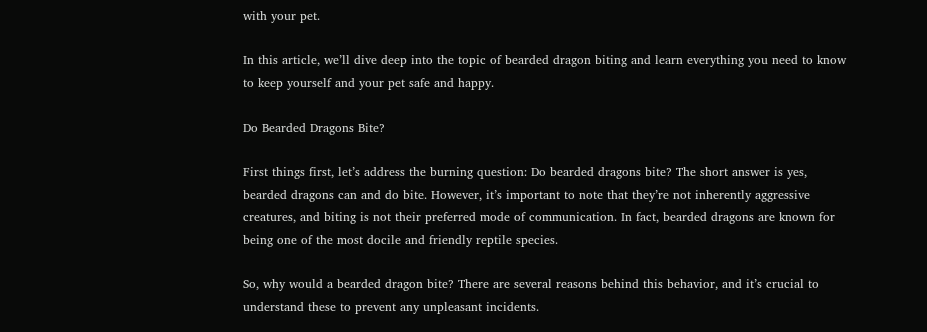with your pet.

In this article, we’ll dive deep into the topic of bearded dragon biting and learn everything you need to know to keep yourself and your pet safe and happy.

Do Bearded Dragons Bite?

First things first, let’s address the burning question: Do bearded dragons bite? The short answer is yes, bearded dragons can and do bite. However, it’s important to note that they’re not inherently aggressive creatures, and biting is not their preferred mode of communication. In fact, bearded dragons are known for being one of the most docile and friendly reptile species.

So, why would a bearded dragon bite? There are several reasons behind this behavior, and it’s crucial to understand these to prevent any unpleasant incidents.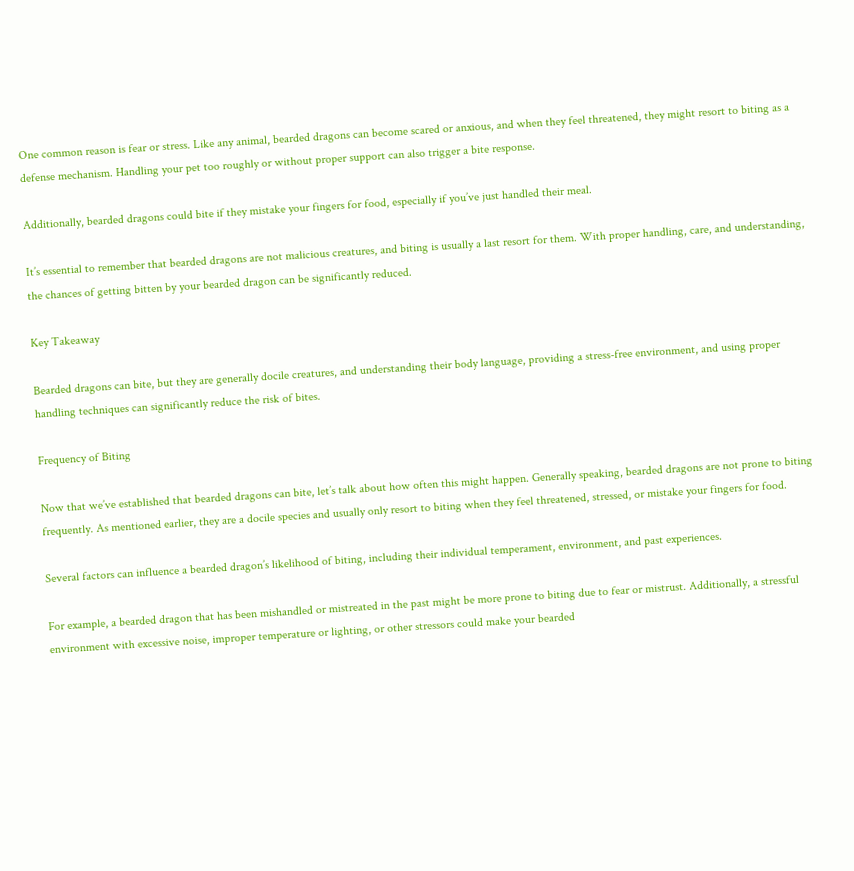One common reason is fear or stress. Like any animal, bearded dragons can become scared or anxious, and when they feel threatened, they might resort to biting as a defense mechanism. Handling your pet too roughly or without proper support can also trigger a bite response.

Additionally, bearded dragons could bite if they mistake your fingers for food, especially if you’ve just handled their meal.

It’s essential to remember that bearded dragons are not malicious creatures, and biting is usually a last resort for them. With proper handling, care, and understanding, the chances of getting bitten by your bearded dragon can be significantly reduced.

Key Takeaway

Bearded dragons can bite, but they are generally docile creatures, and understanding their body language, providing a stress-free environment, and using proper handling techniques can significantly reduce the risk of bites.

Frequency of Biting

Now that we’ve established that bearded dragons can bite, let’s talk about how often this might happen. Generally speaking, bearded dragons are not prone to biting frequently. As mentioned earlier, they are a docile species and usually only resort to biting when they feel threatened, stressed, or mistake your fingers for food.

Several factors can influence a bearded dragon’s likelihood of biting, including their individual temperament, environment, and past experiences.

For example, a bearded dragon that has been mishandled or mistreated in the past might be more prone to biting due to fear or mistrust. Additionally, a stressful environment with excessive noise, improper temperature or lighting, or other stressors could make your bearded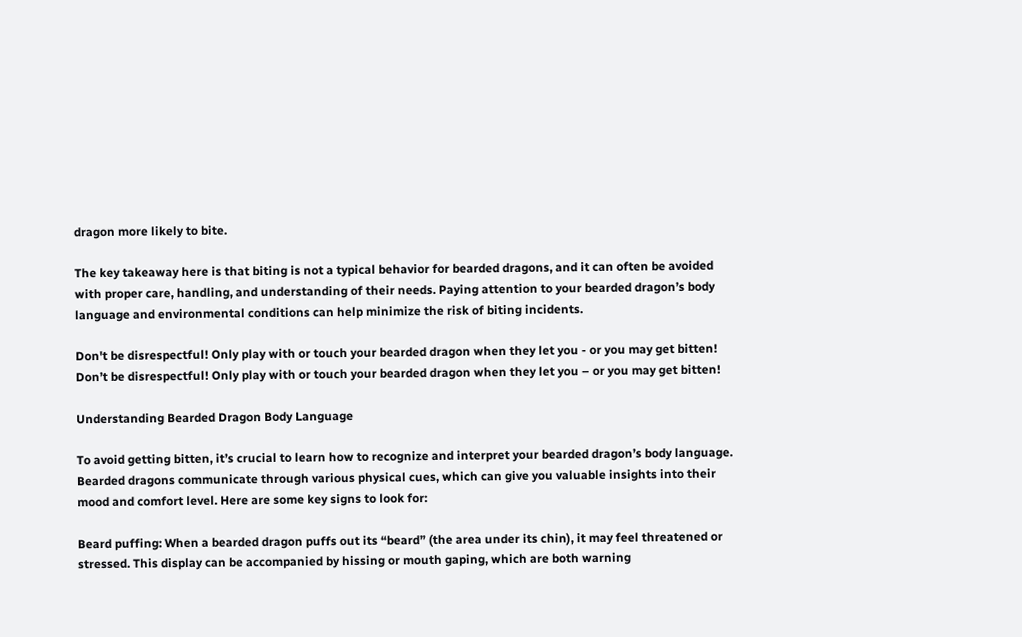dragon more likely to bite.

The key takeaway here is that biting is not a typical behavior for bearded dragons, and it can often be avoided with proper care, handling, and understanding of their needs. Paying attention to your bearded dragon’s body language and environmental conditions can help minimize the risk of biting incidents.

Don't be disrespectful! Only play with or touch your bearded dragon when they let you - or you may get bitten!
Don’t be disrespectful! Only play with or touch your bearded dragon when they let you – or you may get bitten!

Understanding Bearded Dragon Body Language

To avoid getting bitten, it’s crucial to learn how to recognize and interpret your bearded dragon’s body language. Bearded dragons communicate through various physical cues, which can give you valuable insights into their mood and comfort level. Here are some key signs to look for:

Beard puffing: When a bearded dragon puffs out its “beard” (the area under its chin), it may feel threatened or stressed. This display can be accompanied by hissing or mouth gaping, which are both warning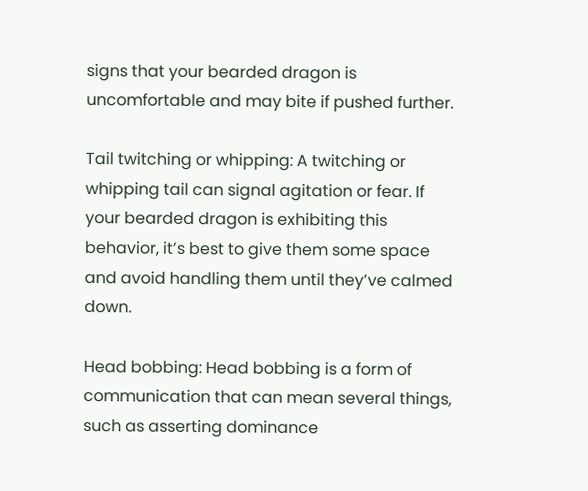signs that your bearded dragon is uncomfortable and may bite if pushed further.

Tail twitching or whipping: A twitching or whipping tail can signal agitation or fear. If your bearded dragon is exhibiting this behavior, it’s best to give them some space and avoid handling them until they’ve calmed down.

Head bobbing: Head bobbing is a form of communication that can mean several things, such as asserting dominance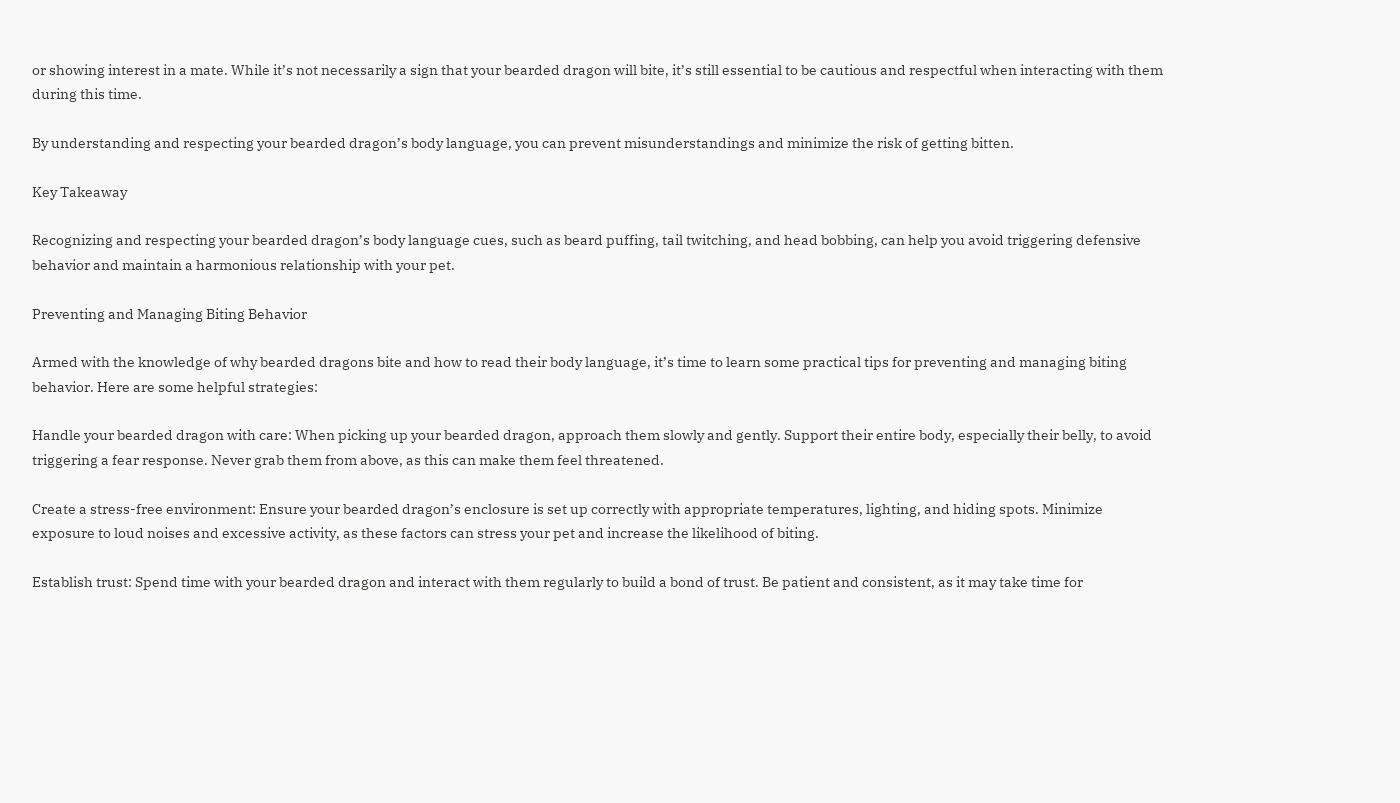or showing interest in a mate. While it’s not necessarily a sign that your bearded dragon will bite, it’s still essential to be cautious and respectful when interacting with them during this time.

By understanding and respecting your bearded dragon’s body language, you can prevent misunderstandings and minimize the risk of getting bitten.

Key Takeaway

Recognizing and respecting your bearded dragon’s body language cues, such as beard puffing, tail twitching, and head bobbing, can help you avoid triggering defensive behavior and maintain a harmonious relationship with your pet.

Preventing and Managing Biting Behavior

Armed with the knowledge of why bearded dragons bite and how to read their body language, it’s time to learn some practical tips for preventing and managing biting behavior. Here are some helpful strategies:

Handle your bearded dragon with care: When picking up your bearded dragon, approach them slowly and gently. Support their entire body, especially their belly, to avoid triggering a fear response. Never grab them from above, as this can make them feel threatened.

Create a stress-free environment: Ensure your bearded dragon’s enclosure is set up correctly with appropriate temperatures, lighting, and hiding spots. Minimize exposure to loud noises and excessive activity, as these factors can stress your pet and increase the likelihood of biting.

Establish trust: Spend time with your bearded dragon and interact with them regularly to build a bond of trust. Be patient and consistent, as it may take time for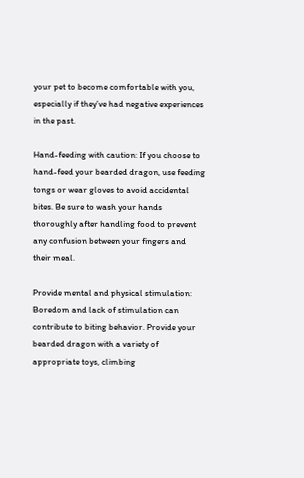your pet to become comfortable with you, especially if they’ve had negative experiences in the past.

Hand-feeding with caution: If you choose to hand-feed your bearded dragon, use feeding tongs or wear gloves to avoid accidental bites. Be sure to wash your hands thoroughly after handling food to prevent any confusion between your fingers and their meal.

Provide mental and physical stimulation: Boredom and lack of stimulation can contribute to biting behavior. Provide your bearded dragon with a variety of appropriate toys, climbing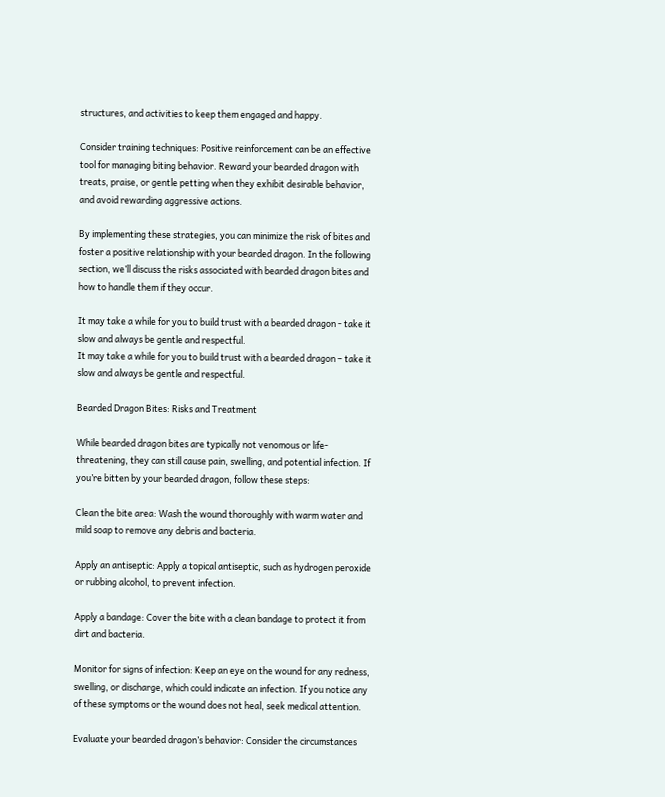structures, and activities to keep them engaged and happy.

Consider training techniques: Positive reinforcement can be an effective tool for managing biting behavior. Reward your bearded dragon with treats, praise, or gentle petting when they exhibit desirable behavior, and avoid rewarding aggressive actions.

By implementing these strategies, you can minimize the risk of bites and foster a positive relationship with your bearded dragon. In the following section, we’ll discuss the risks associated with bearded dragon bites and how to handle them if they occur.

It may take a while for you to build trust with a bearded dragon - take it slow and always be gentle and respectful.
It may take a while for you to build trust with a bearded dragon – take it slow and always be gentle and respectful.

Bearded Dragon Bites: Risks and Treatment

While bearded dragon bites are typically not venomous or life-threatening, they can still cause pain, swelling, and potential infection. If you’re bitten by your bearded dragon, follow these steps:

Clean the bite area: Wash the wound thoroughly with warm water and mild soap to remove any debris and bacteria.

Apply an antiseptic: Apply a topical antiseptic, such as hydrogen peroxide or rubbing alcohol, to prevent infection.

Apply a bandage: Cover the bite with a clean bandage to protect it from dirt and bacteria.

Monitor for signs of infection: Keep an eye on the wound for any redness, swelling, or discharge, which could indicate an infection. If you notice any of these symptoms or the wound does not heal, seek medical attention.

Evaluate your bearded dragon’s behavior: Consider the circumstances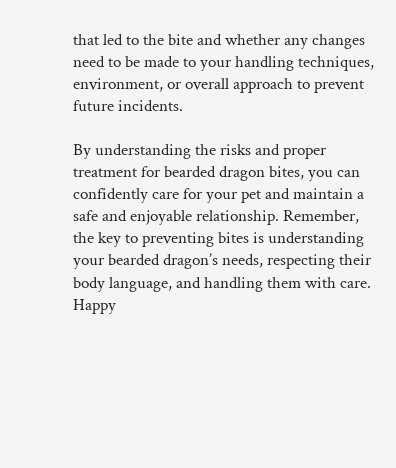that led to the bite and whether any changes need to be made to your handling techniques, environment, or overall approach to prevent future incidents.

By understanding the risks and proper treatment for bearded dragon bites, you can confidently care for your pet and maintain a safe and enjoyable relationship. Remember, the key to preventing bites is understanding your bearded dragon’s needs, respecting their body language, and handling them with care. Happy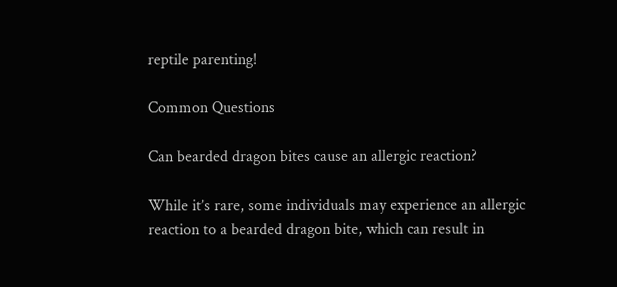reptile parenting!

Common Questions

Can bearded dragon bites cause an allergic reaction?

While it’s rare, some individuals may experience an allergic reaction to a bearded dragon bite, which can result in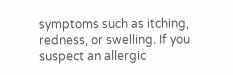symptoms such as itching, redness, or swelling. If you suspect an allergic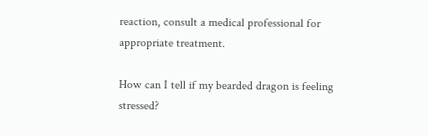reaction, consult a medical professional for appropriate treatment.

How can I tell if my bearded dragon is feeling stressed?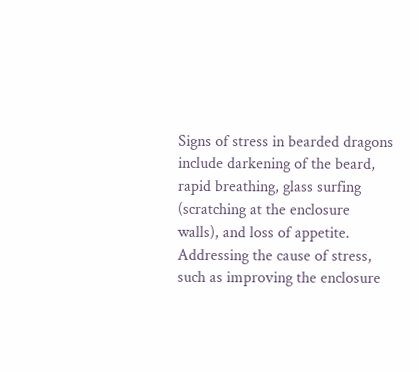Signs of stress in bearded dragons include darkening of the beard, rapid breathing, glass surfing (scratching at the enclosure walls), and loss of appetite. Addressing the cause of stress, such as improving the enclosure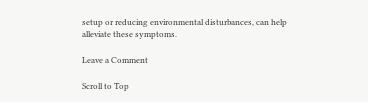setup or reducing environmental disturbances, can help alleviate these symptoms.

Leave a Comment

Scroll to Top